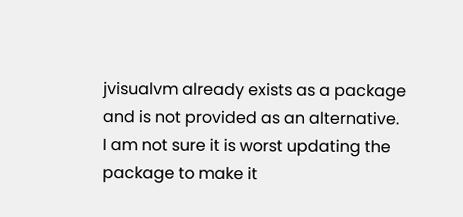jvisualvm already exists as a package and is not provided as an alternative.
I am not sure it is worst updating the package to make it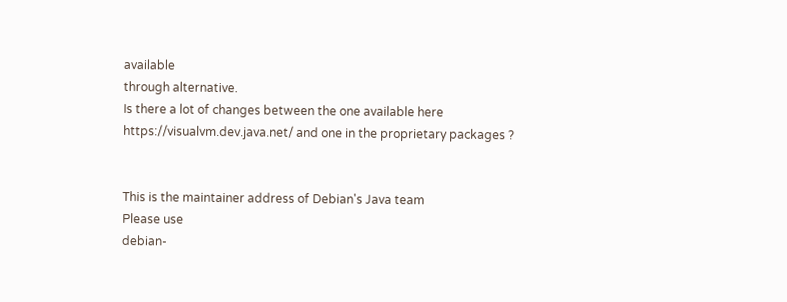available
through alternative.
Is there a lot of changes between the one available here
https://visualvm.dev.java.net/ and one in the proprietary packages ?


This is the maintainer address of Debian's Java team
Please use
debian-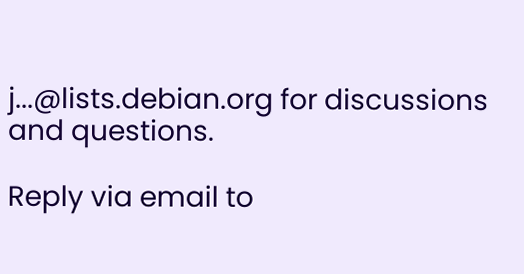j...@lists.debian.org for discussions and questions.

Reply via email to